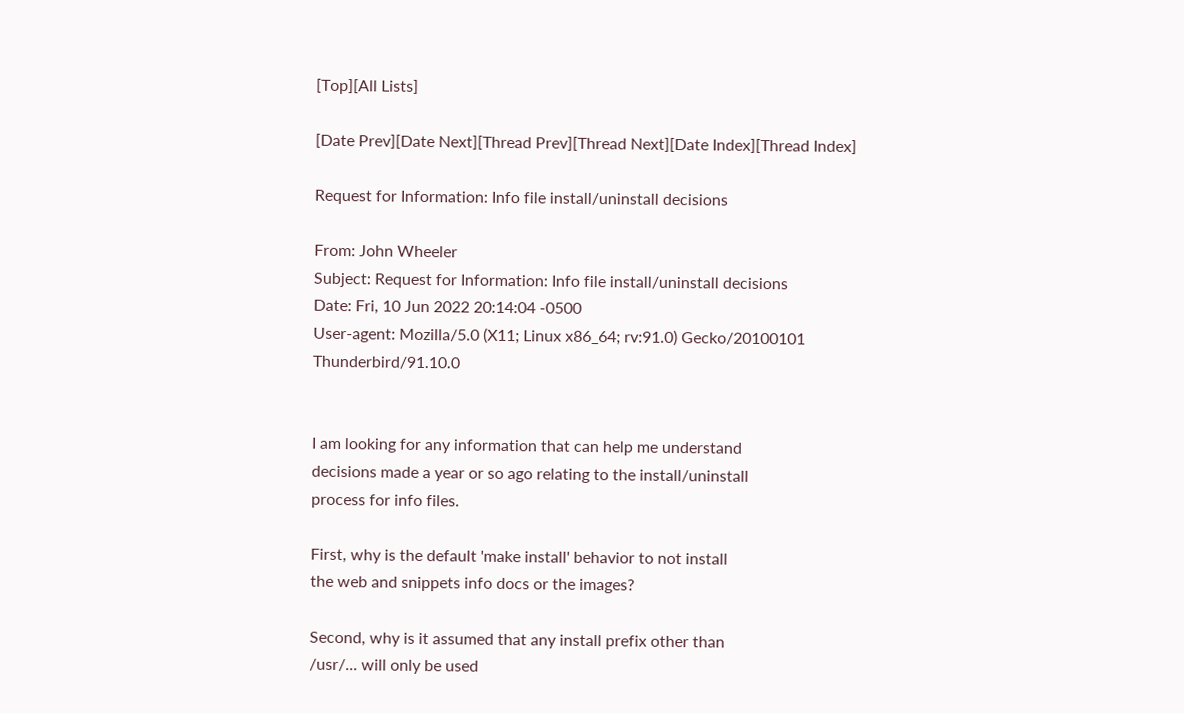[Top][All Lists]

[Date Prev][Date Next][Thread Prev][Thread Next][Date Index][Thread Index]

Request for Information: Info file install/uninstall decisions

From: John Wheeler
Subject: Request for Information: Info file install/uninstall decisions
Date: Fri, 10 Jun 2022 20:14:04 -0500
User-agent: Mozilla/5.0 (X11; Linux x86_64; rv:91.0) Gecko/20100101 Thunderbird/91.10.0


I am looking for any information that can help me understand
decisions made a year or so ago relating to the install/uninstall
process for info files.

First, why is the default 'make install' behavior to not install
the web and snippets info docs or the images?

Second, why is it assumed that any install prefix other than
/usr/... will only be used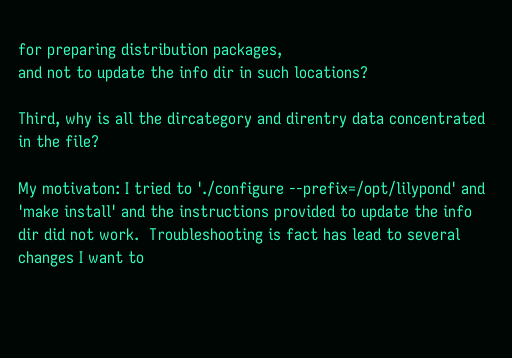for preparing distribution packages,
and not to update the info dir in such locations?

Third, why is all the dircategory and direntry data concentrated
in the file?

My motivaton: I tried to './configure --prefix=/opt/lilypond' and
'make install' and the instructions provided to update the info
dir did not work.  Troubleshooting is fact has lead to several
changes I want to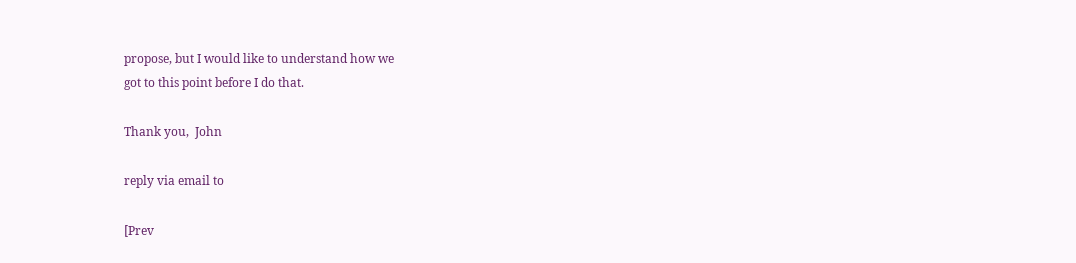propose, but I would like to understand how we
got to this point before I do that.

Thank you,  John

reply via email to

[Prev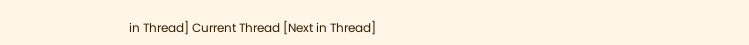in Thread] Current Thread [Next in Thread]